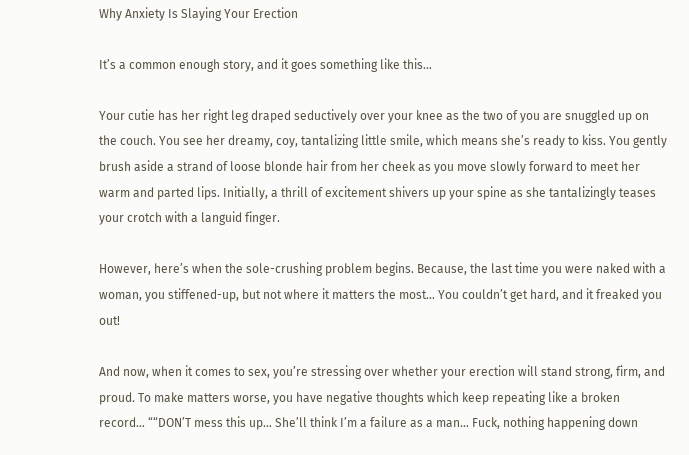Why Anxiety Is Slaying Your Erection

It’s a common enough story, and it goes something like this…

Your cutie has her right leg draped seductively over your knee as the two of you are snuggled up on the couch. You see her dreamy, coy, tantalizing little smile, which means she’s ready to kiss. You gently brush aside a strand of loose blonde hair from her cheek as you move slowly forward to meet her warm and parted lips. Initially, a thrill of excitement shivers up your spine as she tantalizingly teases your crotch with a languid finger.

However, here’s when the sole-crushing problem begins. Because, the last time you were naked with a woman, you stiffened-up, but not where it matters the most… You couldn’t get hard, and it freaked you out!

And now, when it comes to sex, you’re stressing over whether your erection will stand strong, firm, and proud. To make matters worse, you have negative thoughts which keep repeating like a broken record… ““DON’T mess this up… She’ll think I’m a failure as a man… Fuck, nothing happening down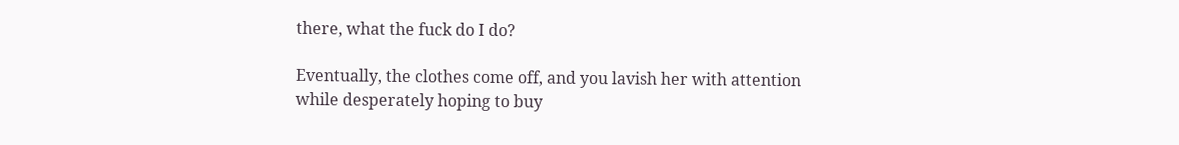there, what the fuck do I do?

Eventually, the clothes come off, and you lavish her with attention while desperately hoping to buy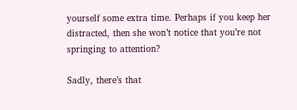yourself some extra time. Perhaps if you keep her distracted, then she won’t notice that you’re not springing to attention?

Sadly, there’s that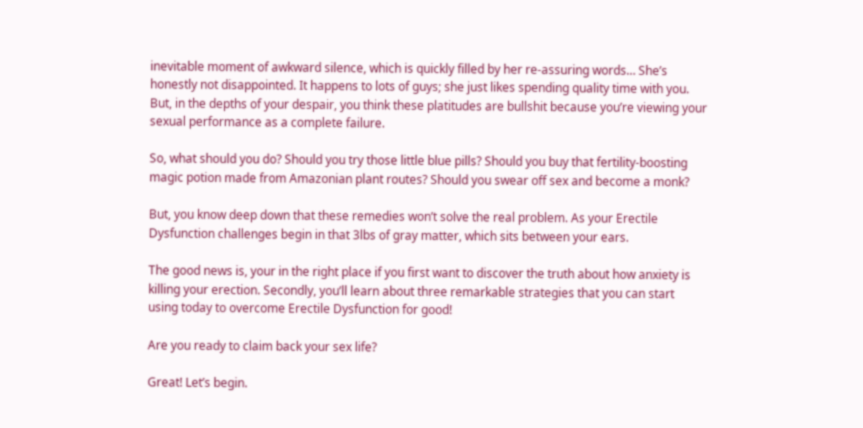inevitable moment of awkward silence, which is quickly filled by her re-assuring words… She’s honestly not disappointed. It happens to lots of guys; she just likes spending quality time with you. But, in the depths of your despair, you think these platitudes are bullshit because you’re viewing your sexual performance as a complete failure.

So, what should you do? Should you try those little blue pills? Should you buy that fertility-boosting magic potion made from Amazonian plant routes? Should you swear off sex and become a monk?

But, you know deep down that these remedies won’t solve the real problem. As your Erectile Dysfunction challenges begin in that 3lbs of gray matter, which sits between your ears.

The good news is, your in the right place if you first want to discover the truth about how anxiety is killing your erection. Secondly, you’ll learn about three remarkable strategies that you can start using today to overcome Erectile Dysfunction for good!

Are you ready to claim back your sex life?

Great! Let’s begin.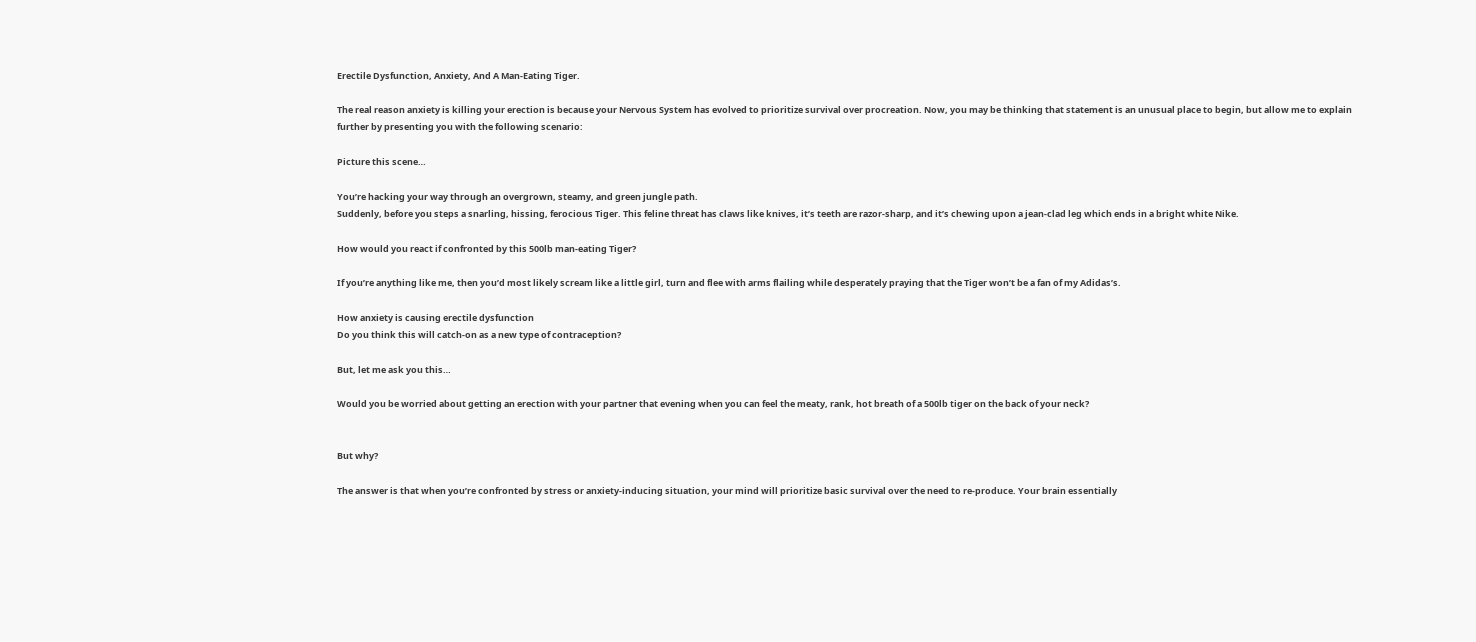Erectile Dysfunction, Anxiety, And A Man-Eating Tiger.

The real reason anxiety is killing your erection is because your Nervous System has evolved to prioritize survival over procreation. Now, you may be thinking that statement is an unusual place to begin, but allow me to explain further by presenting you with the following scenario:

Picture this scene…

You’re hacking your way through an overgrown, steamy, and green jungle path.
Suddenly, before you steps a snarling, hissing, ferocious Tiger. This feline threat has claws like knives, it’s teeth are razor-sharp, and it’s chewing upon a jean-clad leg which ends in a bright white Nike.

How would you react if confronted by this 500lb man-eating Tiger?

If you’re anything like me, then you’d most likely scream like a little girl, turn and flee with arms flailing while desperately praying that the Tiger won’t be a fan of my Adidas’s.

How anxiety is causing erectile dysfunction
Do you think this will catch-on as a new type of contraception?

But, let me ask you this…

Would you be worried about getting an erection with your partner that evening when you can feel the meaty, rank, hot breath of a 500lb tiger on the back of your neck?


But why?

The answer is that when you’re confronted by stress or anxiety-inducing situation, your mind will prioritize basic survival over the need to re-produce. Your brain essentially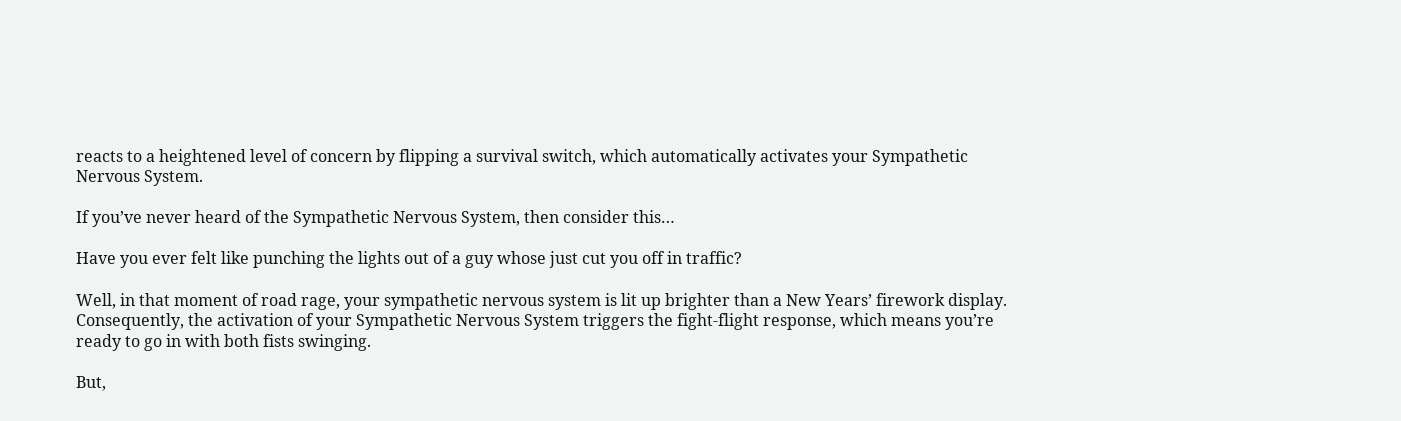reacts to a heightened level of concern by flipping a survival switch, which automatically activates your Sympathetic Nervous System.

If you’ve never heard of the Sympathetic Nervous System, then consider this…

Have you ever felt like punching the lights out of a guy whose just cut you off in traffic?

Well, in that moment of road rage, your sympathetic nervous system is lit up brighter than a New Years’ firework display. Consequently, the activation of your Sympathetic Nervous System triggers the fight-flight response, which means you’re ready to go in with both fists swinging.

But,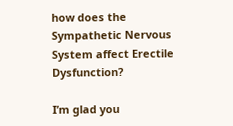how does the Sympathetic Nervous System affect Erectile Dysfunction?

I’m glad you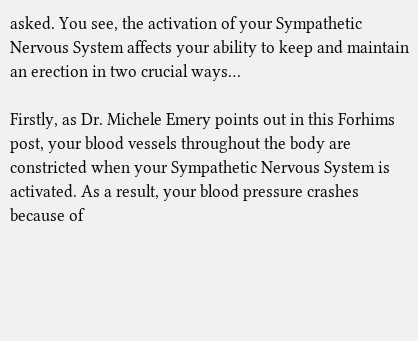asked. You see, the activation of your Sympathetic Nervous System affects your ability to keep and maintain an erection in two crucial ways…

Firstly, as Dr. Michele Emery points out in this Forhims post, your blood vessels throughout the body are constricted when your Sympathetic Nervous System is activated. As a result, your blood pressure crashes because of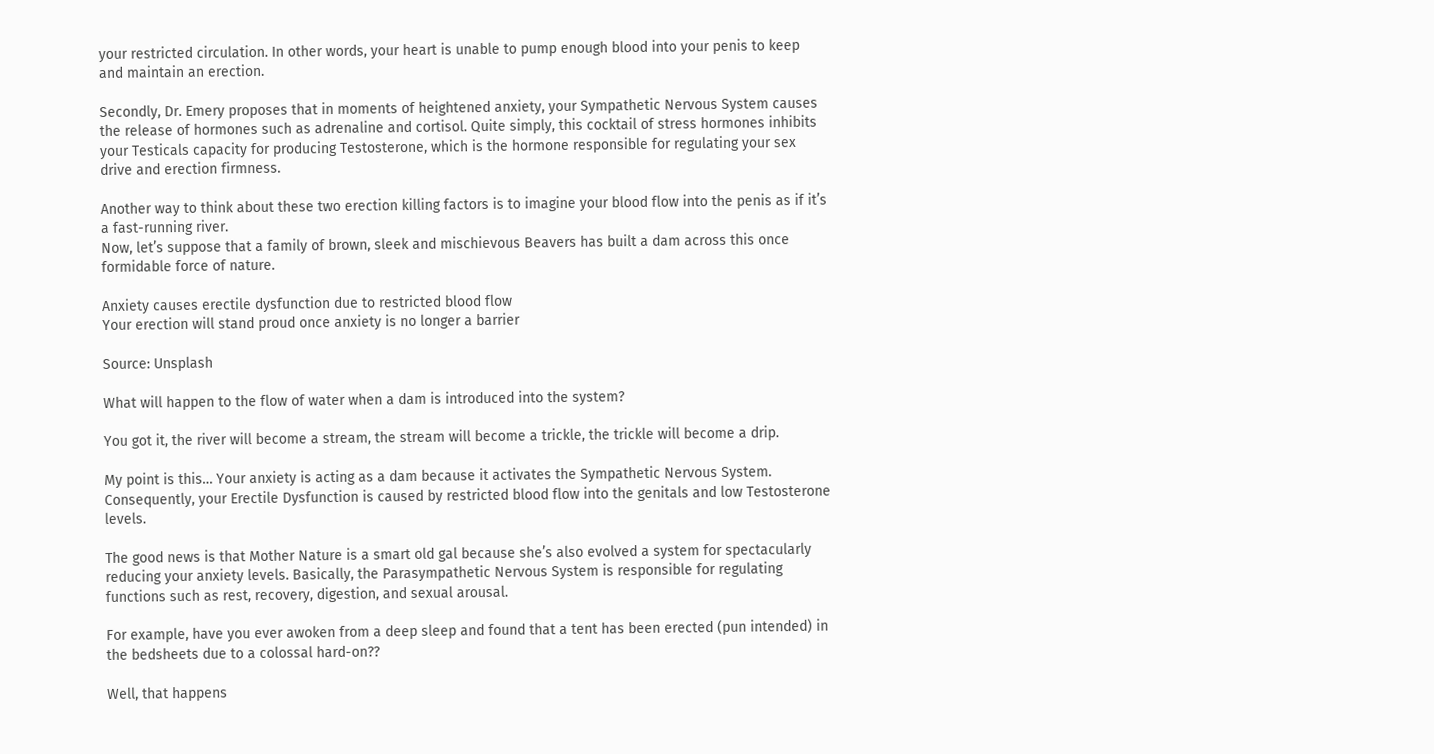your restricted circulation. In other words, your heart is unable to pump enough blood into your penis to keep and maintain an erection.

Secondly, Dr. Emery proposes that in moments of heightened anxiety, your Sympathetic Nervous System causes the release of hormones such as adrenaline and cortisol. Quite simply, this cocktail of stress hormones inhibits your Testicals capacity for producing Testosterone, which is the hormone responsible for regulating your sex drive and erection firmness.

Another way to think about these two erection killing factors is to imagine your blood flow into the penis as if it’s a fast-running river.
Now, let’s suppose that a family of brown, sleek and mischievous Beavers has built a dam across this once formidable force of nature.

Anxiety causes erectile dysfunction due to restricted blood flow
Your erection will stand proud once anxiety is no longer a barrier

Source: Unsplash

What will happen to the flow of water when a dam is introduced into the system?

You got it, the river will become a stream, the stream will become a trickle, the trickle will become a drip.

My point is this… Your anxiety is acting as a dam because it activates the Sympathetic Nervous System. Consequently, your Erectile Dysfunction is caused by restricted blood flow into the genitals and low Testosterone levels.

The good news is that Mother Nature is a smart old gal because she’s also evolved a system for spectacularly reducing your anxiety levels. Basically, the Parasympathetic Nervous System is responsible for regulating functions such as rest, recovery, digestion, and sexual arousal.

For example, have you ever awoken from a deep sleep and found that a tent has been erected (pun intended) in the bedsheets due to a colossal hard-on??

Well, that happens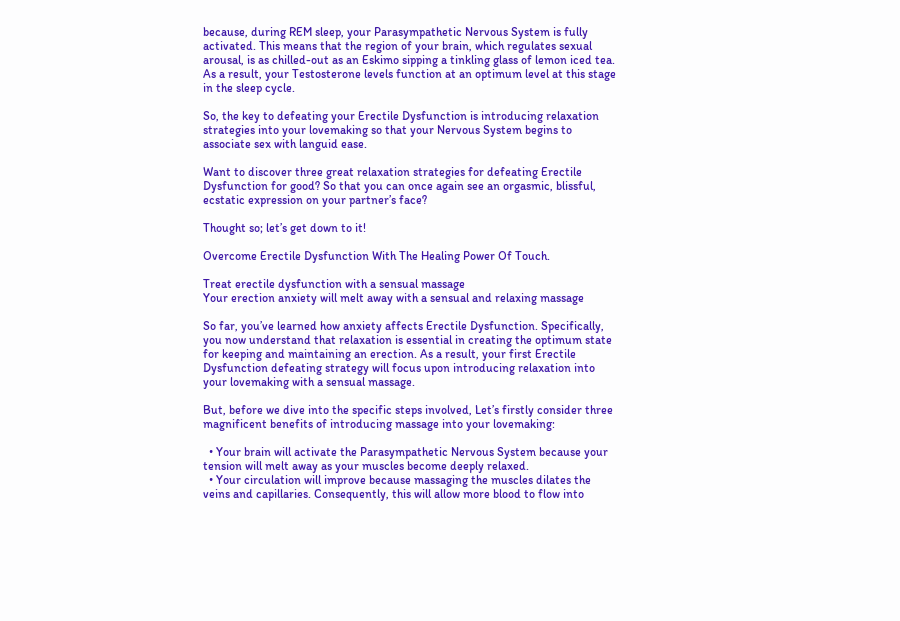because, during REM sleep, your Parasympathetic Nervous System is fully activated. This means that the region of your brain, which regulates sexual arousal, is as chilled-out as an Eskimo sipping a tinkling glass of lemon iced tea. As a result, your Testosterone levels function at an optimum level at this stage in the sleep cycle.

So, the key to defeating your Erectile Dysfunction is introducing relaxation strategies into your lovemaking so that your Nervous System begins to associate sex with languid ease.

Want to discover three great relaxation strategies for defeating Erectile Dysfunction for good? So that you can once again see an orgasmic, blissful, ecstatic expression on your partner’s face?

Thought so; let’s get down to it!

Overcome Erectile Dysfunction With The Healing Power Of Touch.

Treat erectile dysfunction with a sensual massage
Your erection anxiety will melt away with a sensual and relaxing massage

So far, you’ve learned how anxiety affects Erectile Dysfunction. Specifically, you now understand that relaxation is essential in creating the optimum state for keeping and maintaining an erection. As a result, your first Erectile Dysfunction defeating strategy will focus upon introducing relaxation into your lovemaking with a sensual massage.

But, before we dive into the specific steps involved, Let’s firstly consider three magnificent benefits of introducing massage into your lovemaking:

  • Your brain will activate the Parasympathetic Nervous System because your tension will melt away as your muscles become deeply relaxed.
  • Your circulation will improve because massaging the muscles dilates the veins and capillaries. Consequently, this will allow more blood to flow into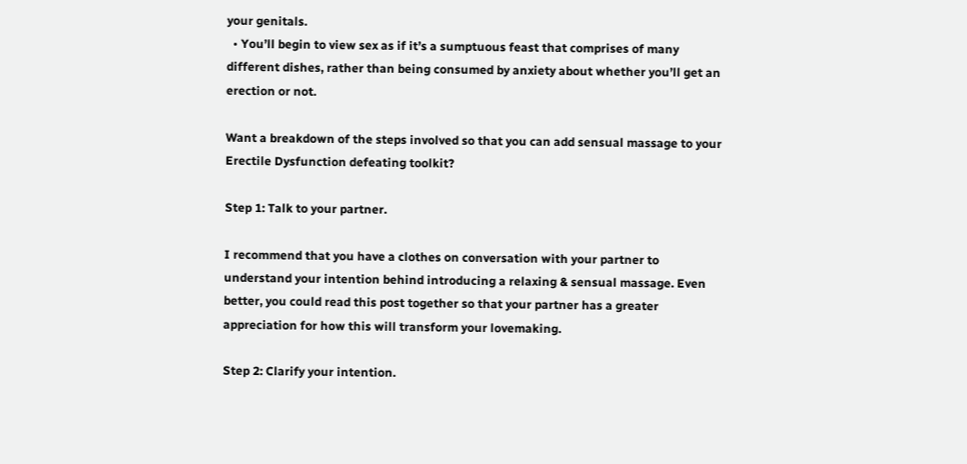your genitals.
  • You’ll begin to view sex as if it’s a sumptuous feast that comprises of many different dishes, rather than being consumed by anxiety about whether you’ll get an erection or not.

Want a breakdown of the steps involved so that you can add sensual massage to your Erectile Dysfunction defeating toolkit?

Step 1: Talk to your partner.

I recommend that you have a clothes on conversation with your partner to understand your intention behind introducing a relaxing & sensual massage. Even better, you could read this post together so that your partner has a greater appreciation for how this will transform your lovemaking.

Step 2: Clarify your intention.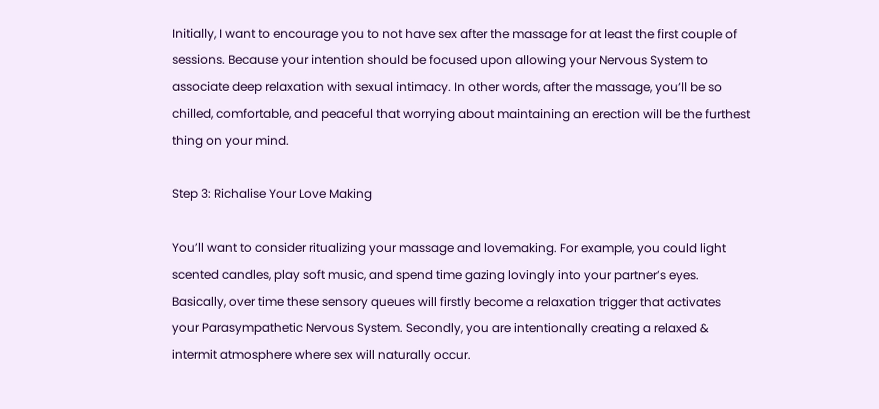Initially, I want to encourage you to not have sex after the massage for at least the first couple of sessions. Because your intention should be focused upon allowing your Nervous System to associate deep relaxation with sexual intimacy. In other words, after the massage, you’ll be so chilled, comfortable, and peaceful that worrying about maintaining an erection will be the furthest thing on your mind.

Step 3: Richalise Your Love Making

You’ll want to consider ritualizing your massage and lovemaking. For example, you could light scented candles, play soft music, and spend time gazing lovingly into your partner’s eyes. Basically, over time these sensory queues will firstly become a relaxation trigger that activates your Parasympathetic Nervous System. Secondly, you are intentionally creating a relaxed & intermit atmosphere where sex will naturally occur.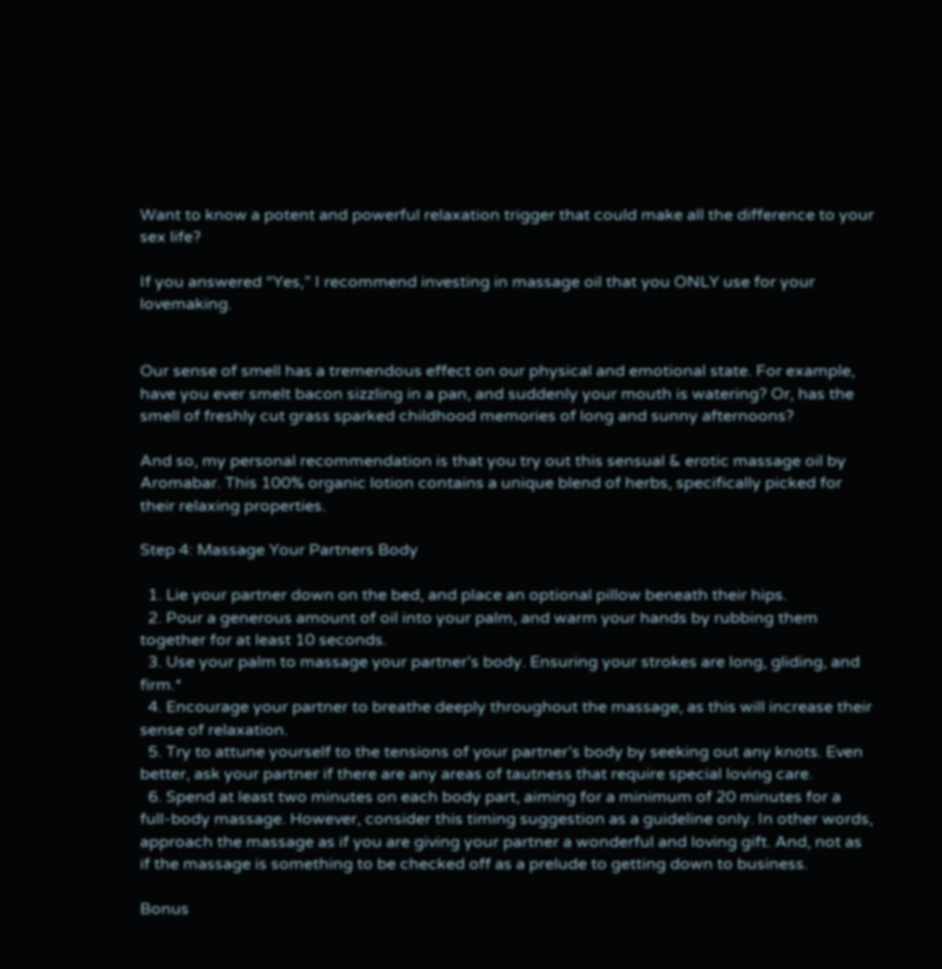Want to know a potent and powerful relaxation trigger that could make all the difference to your sex life?

If you answered “Yes,” I recommend investing in massage oil that you ONLY use for your lovemaking.


Our sense of smell has a tremendous effect on our physical and emotional state. For example, have you ever smelt bacon sizzling in a pan, and suddenly your mouth is watering? Or, has the smell of freshly cut grass sparked childhood memories of long and sunny afternoons?

And so, my personal recommendation is that you try out this sensual & erotic massage oil by Aromabar. This 100% organic lotion contains a unique blend of herbs, specifically picked for their relaxing properties.

Step 4: Massage Your Partners Body

  1. Lie your partner down on the bed, and place an optional pillow beneath their hips.
  2. Pour a generous amount of oil into your palm, and warm your hands by rubbing them together for at least 10 seconds.
  3. Use your palm to massage your partner’s body. Ensuring your strokes are long, gliding, and firm.*
  4. Encourage your partner to breathe deeply throughout the massage, as this will increase their sense of relaxation.
  5. Try to attune yourself to the tensions of your partner’s body by seeking out any knots. Even better, ask your partner if there are any areas of tautness that require special loving care.
  6. Spend at least two minutes on each body part, aiming for a minimum of 20 minutes for a full-body massage. However, consider this timing suggestion as a guideline only. In other words, approach the massage as if you are giving your partner a wonderful and loving gift. And, not as if the massage is something to be checked off as a prelude to getting down to business.

Bonus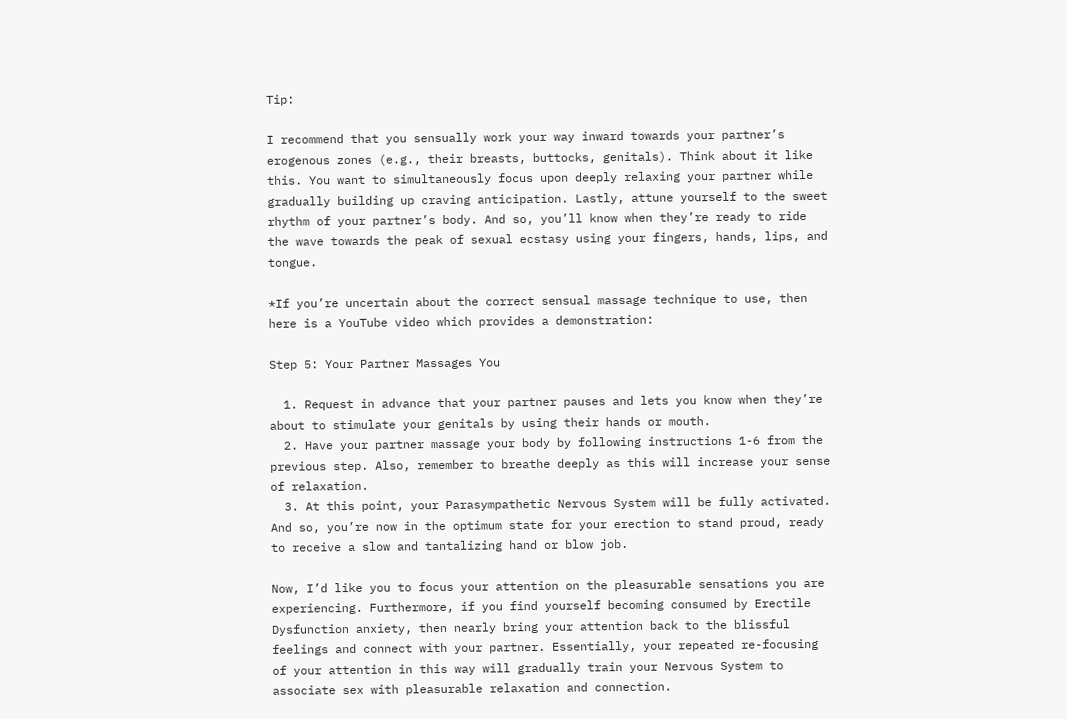Tip:

I recommend that you sensually work your way inward towards your partner’s erogenous zones (e.g., their breasts, buttocks, genitals). Think about it like this. You want to simultaneously focus upon deeply relaxing your partner while gradually building up craving anticipation. Lastly, attune yourself to the sweet rhythm of your partner’s body. And so, you’ll know when they’re ready to ride the wave towards the peak of sexual ecstasy using your fingers, hands, lips, and tongue.

*If you’re uncertain about the correct sensual massage technique to use, then here is a YouTube video which provides a demonstration:

Step 5: Your Partner Massages You

  1. Request in advance that your partner pauses and lets you know when they’re about to stimulate your genitals by using their hands or mouth.
  2. Have your partner massage your body by following instructions 1-6 from the previous step. Also, remember to breathe deeply as this will increase your sense of relaxation.
  3. At this point, your Parasympathetic Nervous System will be fully activated. And so, you’re now in the optimum state for your erection to stand proud, ready to receive a slow and tantalizing hand or blow job.

Now, I’d like you to focus your attention on the pleasurable sensations you are experiencing. Furthermore, if you find yourself becoming consumed by Erectile Dysfunction anxiety, then nearly bring your attention back to the blissful feelings and connect with your partner. Essentially, your repeated re-focusing of your attention in this way will gradually train your Nervous System to associate sex with pleasurable relaxation and connection.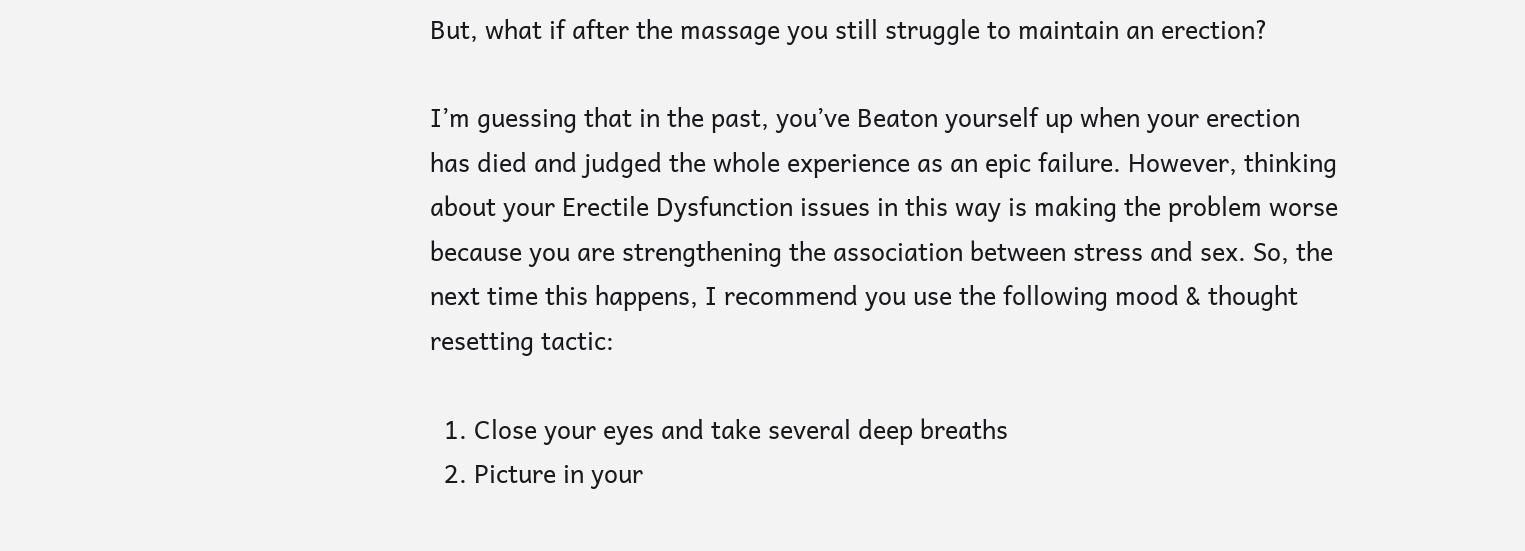But, what if after the massage you still struggle to maintain an erection?

I’m guessing that in the past, you’ve Beaton yourself up when your erection has died and judged the whole experience as an epic failure. However, thinking about your Erectile Dysfunction issues in this way is making the problem worse because you are strengthening the association between stress and sex. So, the next time this happens, I recommend you use the following mood & thought resetting tactic:

  1. Close your eyes and take several deep breaths
  2. Picture in your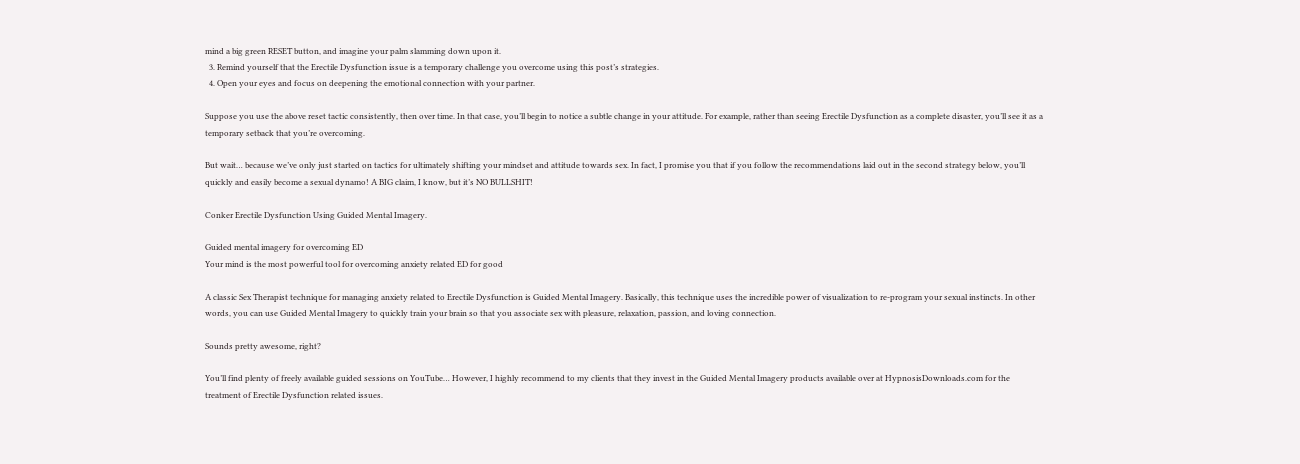mind a big green RESET button, and imagine your palm slamming down upon it.
  3. Remind yourself that the Erectile Dysfunction issue is a temporary challenge you overcome using this post’s strategies.
  4. Open your eyes and focus on deepening the emotional connection with your partner.

Suppose you use the above reset tactic consistently, then over time. In that case, you’ll begin to notice a subtle change in your attitude. For example, rather than seeing Erectile Dysfunction as a complete disaster, you’ll see it as a temporary setback that you’re overcoming.

But wait… because we’ve only just started on tactics for ultimately shifting your mindset and attitude towards sex. In fact, I promise you that if you follow the recommendations laid out in the second strategy below, you’ll quickly and easily become a sexual dynamo! A BIG claim, I know, but it’s NO BULLSHIT!

Conker Erectile Dysfunction Using Guided Mental Imagery.

Guided mental imagery for overcoming ED
Your mind is the most powerful tool for overcoming anxiety related ED for good

A classic Sex Therapist technique for managing anxiety related to Erectile Dysfunction is Guided Mental Imagery. Basically, this technique uses the incredible power of visualization to re-program your sexual instincts. In other words, you can use Guided Mental Imagery to quickly train your brain so that you associate sex with pleasure, relaxation, passion, and loving connection.

Sounds pretty awesome, right?

You’ll find plenty of freely available guided sessions on YouTube… However, I highly recommend to my clients that they invest in the Guided Mental Imagery products available over at HypnosisDownloads.com for the treatment of Erectile Dysfunction related issues.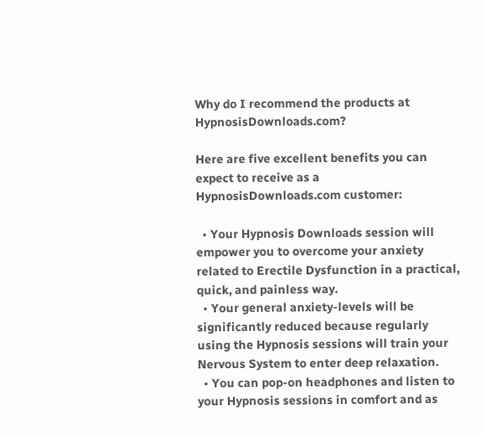Why do I recommend the products at HypnosisDownloads.com?

Here are five excellent benefits you can expect to receive as a HypnosisDownloads.com customer:

  • Your Hypnosis Downloads session will empower you to overcome your anxiety related to Erectile Dysfunction in a practical, quick, and painless way.
  • Your general anxiety-levels will be significantly reduced because regularly using the Hypnosis sessions will train your Nervous System to enter deep relaxation.
  • You can pop-on headphones and listen to your Hypnosis sessions in comfort and as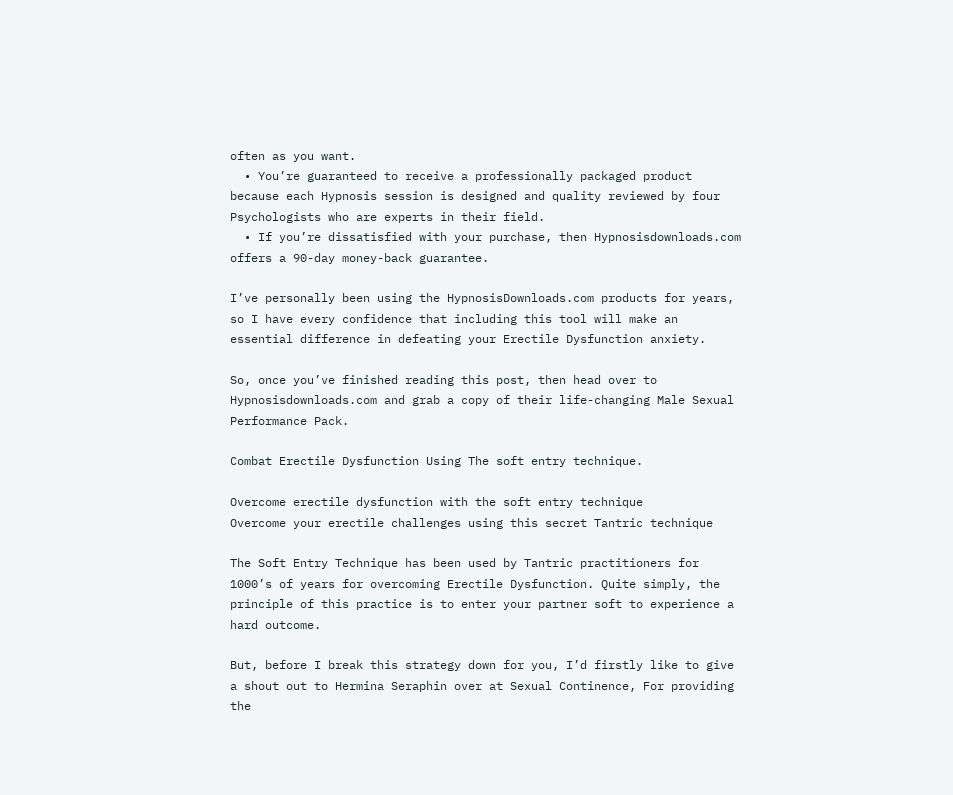often as you want.
  • You’re guaranteed to receive a professionally packaged product because each Hypnosis session is designed and quality reviewed by four Psychologists who are experts in their field.
  • If you’re dissatisfied with your purchase, then Hypnosisdownloads.com offers a 90-day money-back guarantee.

I’ve personally been using the HypnosisDownloads.com products for years, so I have every confidence that including this tool will make an essential difference in defeating your Erectile Dysfunction anxiety.

So, once you’ve finished reading this post, then head over to Hypnosisdownloads.com and grab a copy of their life-changing Male Sexual Performance Pack.

Combat Erectile Dysfunction Using The soft entry technique.

Overcome erectile dysfunction with the soft entry technique
Overcome your erectile challenges using this secret Tantric technique

The Soft Entry Technique has been used by Tantric practitioners for 1000’s of years for overcoming Erectile Dysfunction. Quite simply, the principle of this practice is to enter your partner soft to experience a hard outcome.

But, before I break this strategy down for you, I’d firstly like to give a shout out to Hermina Seraphin over at Sexual Continence, For providing the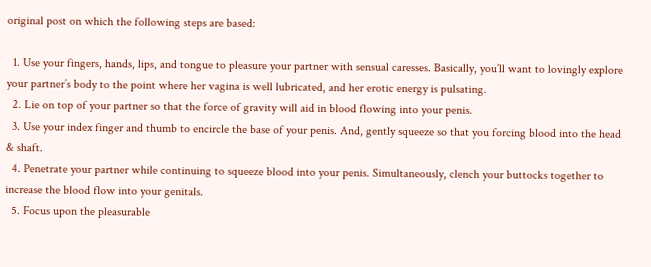original post on which the following steps are based:

  1. Use your fingers, hands, lips, and tongue to pleasure your partner with sensual caresses. Basically, you’ll want to lovingly explore your partner’s body to the point where her vagina is well lubricated, and her erotic energy is pulsating.
  2. Lie on top of your partner so that the force of gravity will aid in blood flowing into your penis.
  3. Use your index finger and thumb to encircle the base of your penis. And, gently squeeze so that you forcing blood into the head & shaft.
  4. Penetrate your partner while continuing to squeeze blood into your penis. Simultaneously, clench your buttocks together to increase the blood flow into your genitals.
  5. Focus upon the pleasurable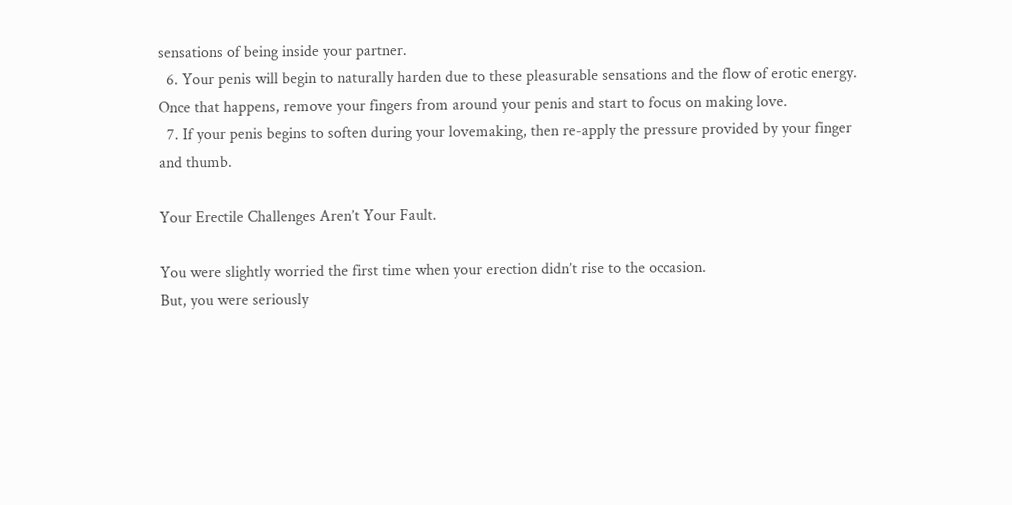sensations of being inside your partner.
  6. Your penis will begin to naturally harden due to these pleasurable sensations and the flow of erotic energy. Once that happens, remove your fingers from around your penis and start to focus on making love.
  7. If your penis begins to soften during your lovemaking, then re-apply the pressure provided by your finger and thumb.

Your Erectile Challenges Aren’t Your Fault.

You were slightly worried the first time when your erection didn’t rise to the occasion.
But, you were seriously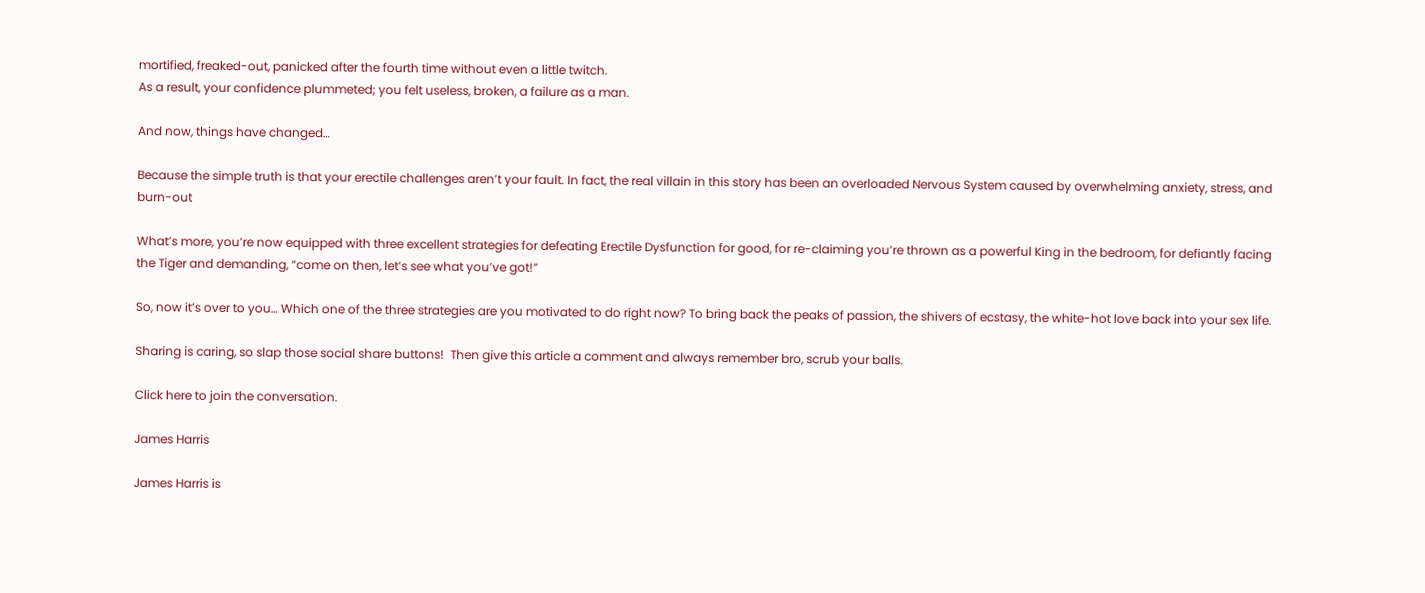mortified, freaked-out, panicked after the fourth time without even a little twitch.
As a result, your confidence plummeted; you felt useless, broken, a failure as a man.

And now, things have changed…

Because the simple truth is that your erectile challenges aren’t your fault. In fact, the real villain in this story has been an overloaded Nervous System caused by overwhelming anxiety, stress, and burn-out

What’s more, you’re now equipped with three excellent strategies for defeating Erectile Dysfunction for good, for re-claiming you’re thrown as a powerful King in the bedroom, for defiantly facing the Tiger and demanding, “come on then, let’s see what you’ve got!”

So, now it’s over to you… Which one of the three strategies are you motivated to do right now? To bring back the peaks of passion, the shivers of ecstasy, the white-hot love back into your sex life.

Sharing is caring, so slap those social share buttons!  Then give this article a comment and always remember bro, scrub your balls.

Click here to join the conversation.

James Harris

James Harris is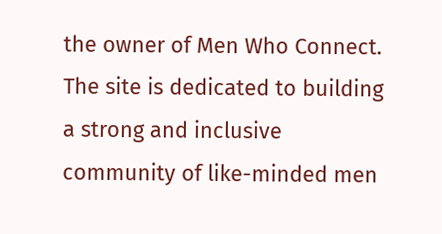the owner of Men Who Connect. The site is dedicated to building a strong and inclusive community of like-minded men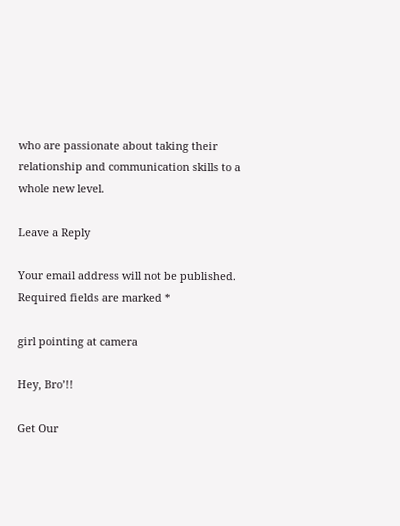who are passionate about taking their relationship and communication skills to a whole new level.

Leave a Reply

Your email address will not be published. Required fields are marked *

girl pointing at camera

Hey, Bro’!!

Get Our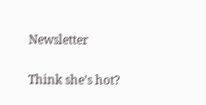Newsletter

Think she’s hot?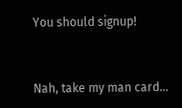You should signup!


Nah, take my man card…